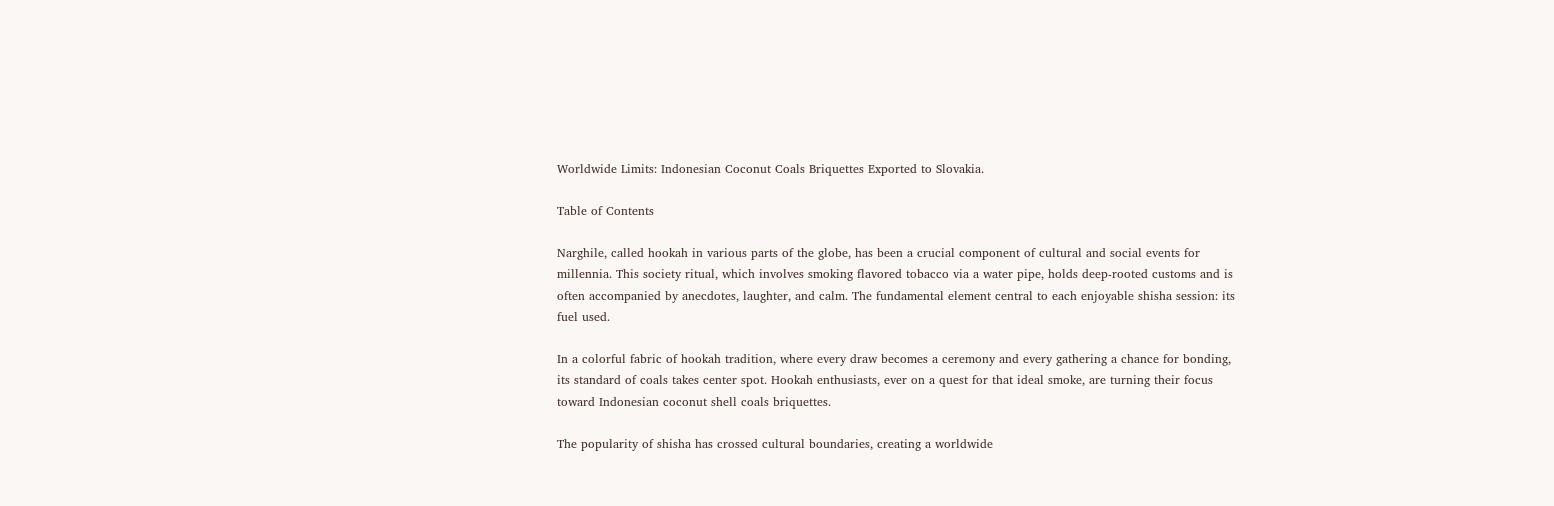Worldwide Limits: Indonesian Coconut Coals Briquettes Exported to Slovakia.

Table of Contents

Narghile, called hookah in various parts of the globe, has been a crucial component of cultural and social events for millennia. This society ritual, which involves smoking flavored tobacco via a water pipe, holds deep-rooted customs and is often accompanied by anecdotes, laughter, and calm. The fundamental element central to each enjoyable shisha session: its fuel used.

In a colorful fabric of hookah tradition, where every draw becomes a ceremony and every gathering a chance for bonding, its standard of coals takes center spot. Hookah enthusiasts, ever on a quest for that ideal smoke, are turning their focus toward Indonesian coconut shell coals briquettes.

The popularity of shisha has crossed cultural boundaries, creating a worldwide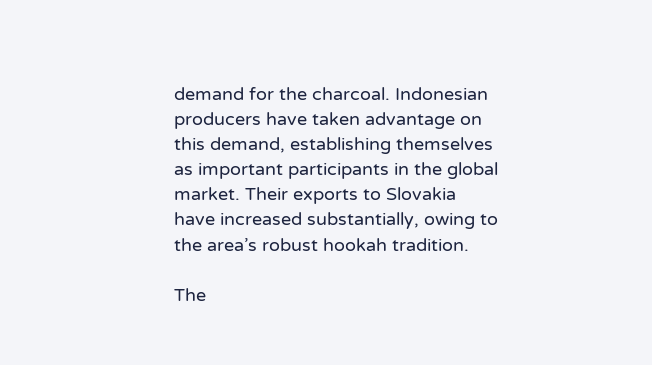demand for the charcoal. Indonesian producers have taken advantage on this demand, establishing themselves as important participants in the global market. Their exports to Slovakia have increased substantially, owing to the area’s robust hookah tradition.

The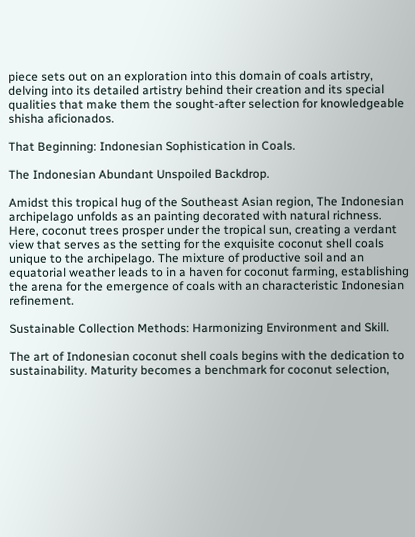piece sets out on an exploration into this domain of coals artistry, delving into its detailed artistry behind their creation and its special qualities that make them the sought-after selection for knowledgeable shisha aficionados.

That Beginning: Indonesian Sophistication in Coals.

The Indonesian Abundant Unspoiled Backdrop.

Amidst this tropical hug of the Southeast Asian region, The Indonesian archipelago unfolds as an painting decorated with natural richness. Here, coconut trees prosper under the tropical sun, creating a verdant view that serves as the setting for the exquisite coconut shell coals unique to the archipelago. The mixture of productive soil and an equatorial weather leads to in a haven for coconut farming, establishing the arena for the emergence of coals with an characteristic Indonesian refinement.

Sustainable Collection Methods: Harmonizing Environment and Skill.

The art of Indonesian coconut shell coals begins with the dedication to sustainability. Maturity becomes a benchmark for coconut selection,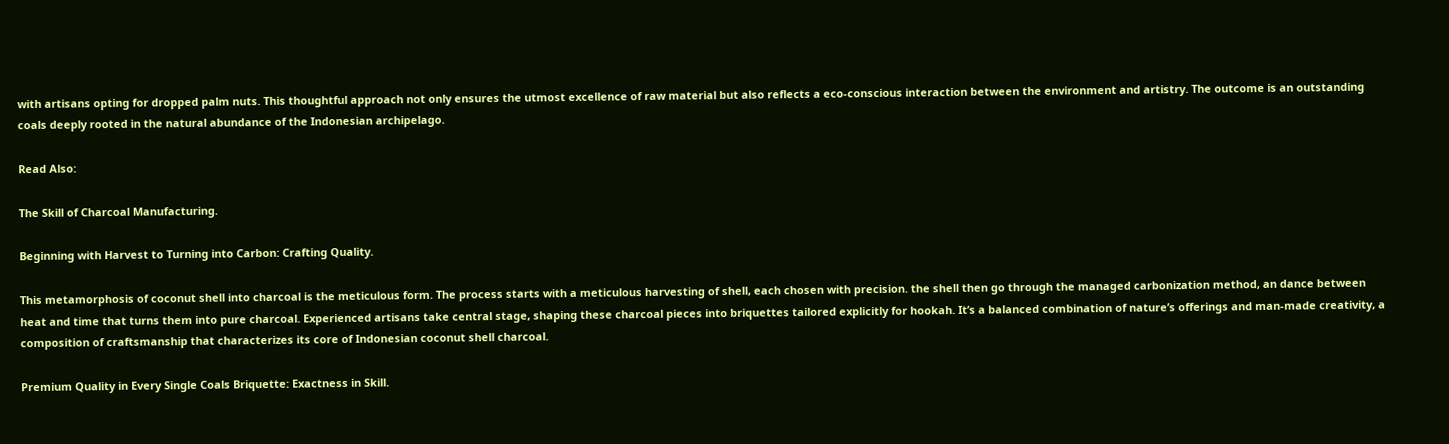with artisans opting for dropped palm nuts. This thoughtful approach not only ensures the utmost excellence of raw material but also reflects a eco-conscious interaction between the environment and artistry. The outcome is an outstanding coals deeply rooted in the natural abundance of the Indonesian archipelago.

Read Also:

The Skill of Charcoal Manufacturing.

Beginning with Harvest to Turning into Carbon: Crafting Quality.

This metamorphosis of coconut shell into charcoal is the meticulous form. The process starts with a meticulous harvesting of shell, each chosen with precision. the shell then go through the managed carbonization method, an dance between heat and time that turns them into pure charcoal. Experienced artisans take central stage, shaping these charcoal pieces into briquettes tailored explicitly for hookah. It’s a balanced combination of nature’s offerings and man-made creativity, a composition of craftsmanship that characterizes its core of Indonesian coconut shell charcoal.

Premium Quality in Every Single Coals Briquette: Exactness in Skill.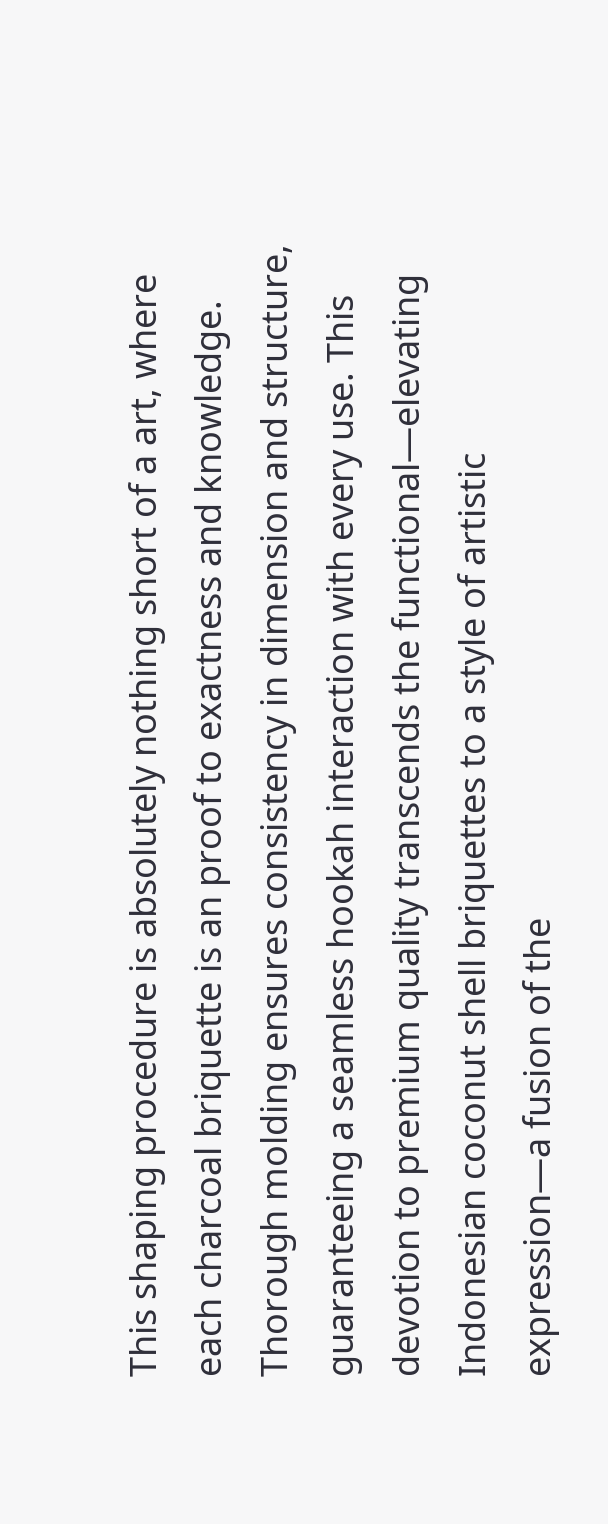This shaping procedure is absolutely nothing short of a art, where each charcoal briquette is an proof to exactness and knowledge. Thorough molding ensures consistency in dimension and structure, guaranteeing a seamless hookah interaction with every use. This devotion to premium quality transcends the functional—elevating Indonesian coconut shell briquettes to a style of artistic expression—a fusion of the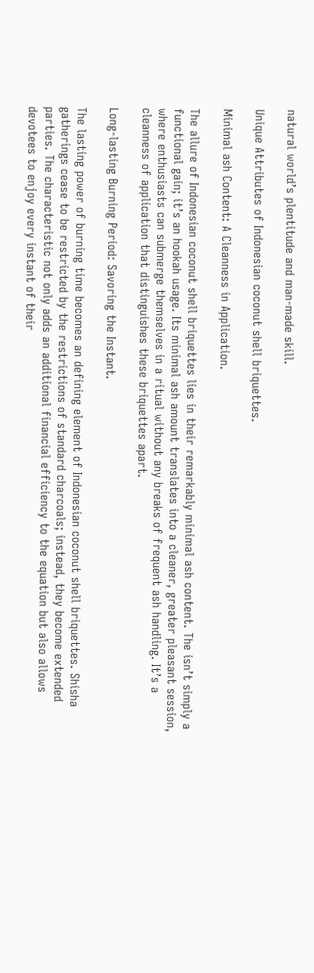natural world’s plentitude and man-made skill.

Unique Attributes of Indonesian coconut shell briquettes.

Minimal ash Content: A Cleanness in Application.

The allure of Indonesian coconut shell briquettes lies in their remarkably minimal ash content. The isn’t simply a functional gain; it’s an hookah usage. Its minimal ash amount translates into a cleaner, greater pleasant session, where enthusiasts can submerge themselves in a ritual without any breaks of frequent ash handling. It’s a cleanness of application that distinguishes these briquettes apart.

Long-lasting Burning Period: Savoring the Instant.

The lasting power of burning time becomes an defining element of Indonesian coconut shell briquettes. Shisha gatherings cease to be restricted by the restrictions of standard charcoals; instead, they become extended parties. The characteristic not only adds an additional financial efficiency to the equation but also allows devotees to enjoy every instant of their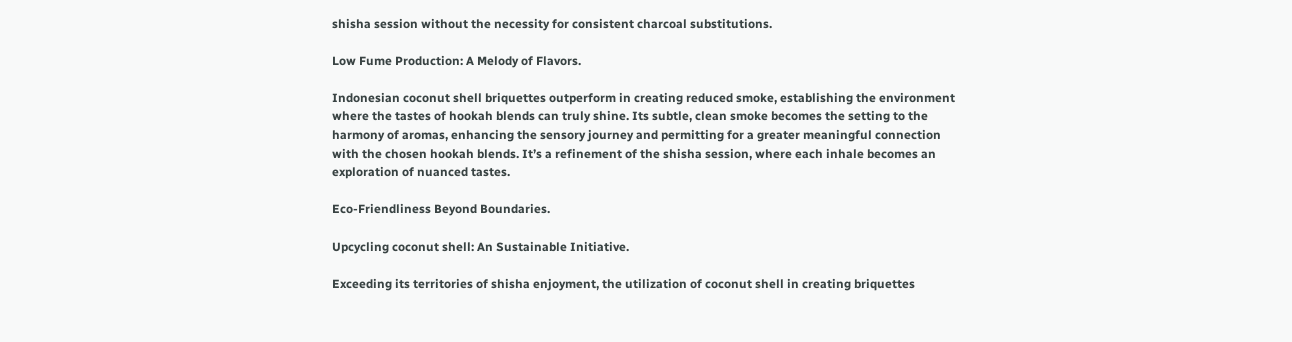shisha session without the necessity for consistent charcoal substitutions.

Low Fume Production: A Melody of Flavors.

Indonesian coconut shell briquettes outperform in creating reduced smoke, establishing the environment where the tastes of hookah blends can truly shine. Its subtle, clean smoke becomes the setting to the harmony of aromas, enhancing the sensory journey and permitting for a greater meaningful connection with the chosen hookah blends. It’s a refinement of the shisha session, where each inhale becomes an exploration of nuanced tastes.

Eco-Friendliness Beyond Boundaries.

Upcycling coconut shell: An Sustainable Initiative.

Exceeding its territories of shisha enjoyment, the utilization of coconut shell in creating briquettes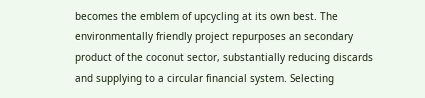becomes the emblem of upcycling at its own best. The environmentally friendly project repurposes an secondary product of the coconut sector, substantially reducing discards and supplying to a circular financial system. Selecting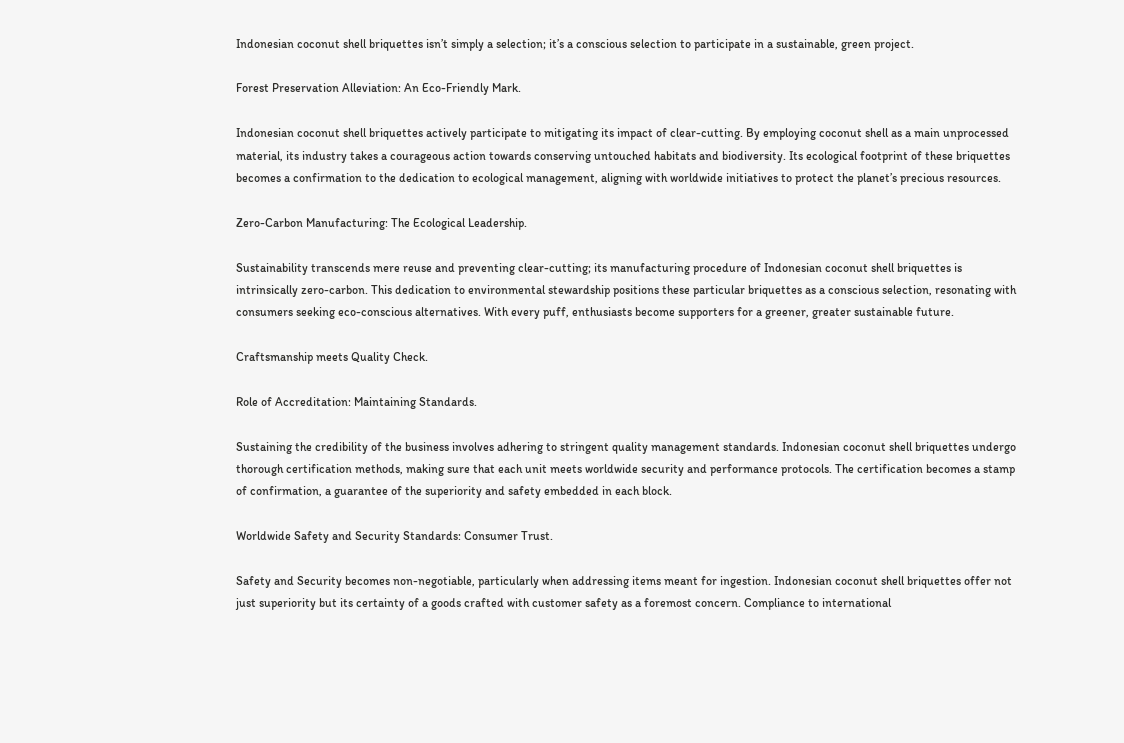Indonesian coconut shell briquettes isn’t simply a selection; it’s a conscious selection to participate in a sustainable, green project.

Forest Preservation Alleviation: An Eco-Friendly Mark.

Indonesian coconut shell briquettes actively participate to mitigating its impact of clear-cutting. By employing coconut shell as a main unprocessed material, its industry takes a courageous action towards conserving untouched habitats and biodiversity. Its ecological footprint of these briquettes becomes a confirmation to the dedication to ecological management, aligning with worldwide initiatives to protect the planet’s precious resources.

Zero-Carbon Manufacturing: The Ecological Leadership.

Sustainability transcends mere reuse and preventing clear-cutting; its manufacturing procedure of Indonesian coconut shell briquettes is intrinsically zero-carbon. This dedication to environmental stewardship positions these particular briquettes as a conscious selection, resonating with consumers seeking eco-conscious alternatives. With every puff, enthusiasts become supporters for a greener, greater sustainable future.

Craftsmanship meets Quality Check.

Role of Accreditation: Maintaining Standards.

Sustaining the credibility of the business involves adhering to stringent quality management standards. Indonesian coconut shell briquettes undergo thorough certification methods, making sure that each unit meets worldwide security and performance protocols. The certification becomes a stamp of confirmation, a guarantee of the superiority and safety embedded in each block.

Worldwide Safety and Security Standards: Consumer Trust.

Safety and Security becomes non-negotiable, particularly when addressing items meant for ingestion. Indonesian coconut shell briquettes offer not just superiority but its certainty of a goods crafted with customer safety as a foremost concern. Compliance to international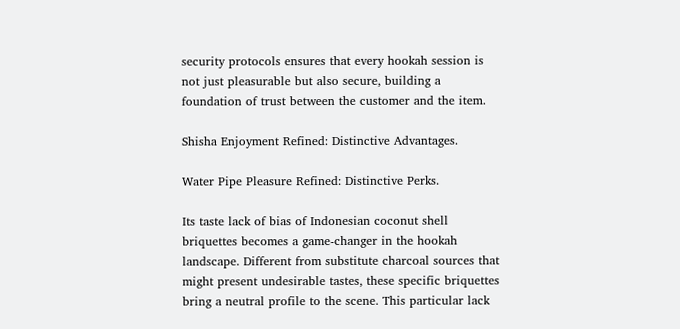security protocols ensures that every hookah session is not just pleasurable but also secure, building a foundation of trust between the customer and the item.

Shisha Enjoyment Refined: Distinctive Advantages.

Water Pipe Pleasure Refined: Distinctive Perks.

Its taste lack of bias of Indonesian coconut shell briquettes becomes a game-changer in the hookah landscape. Different from substitute charcoal sources that might present undesirable tastes, these specific briquettes bring a neutral profile to the scene. This particular lack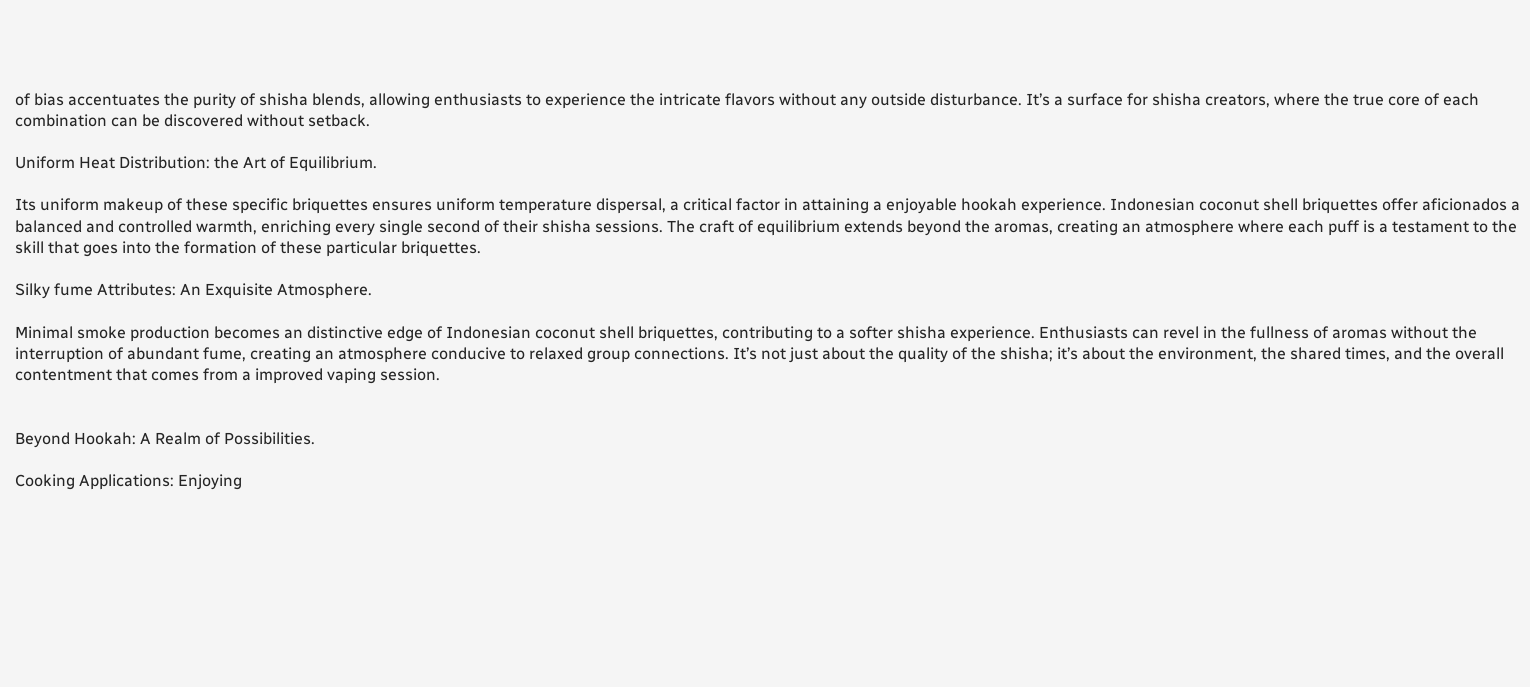of bias accentuates the purity of shisha blends, allowing enthusiasts to experience the intricate flavors without any outside disturbance. It’s a surface for shisha creators, where the true core of each combination can be discovered without setback.

Uniform Heat Distribution: the Art of Equilibrium.

Its uniform makeup of these specific briquettes ensures uniform temperature dispersal, a critical factor in attaining a enjoyable hookah experience. Indonesian coconut shell briquettes offer aficionados a balanced and controlled warmth, enriching every single second of their shisha sessions. The craft of equilibrium extends beyond the aromas, creating an atmosphere where each puff is a testament to the skill that goes into the formation of these particular briquettes.

Silky fume Attributes: An Exquisite Atmosphere.

Minimal smoke production becomes an distinctive edge of Indonesian coconut shell briquettes, contributing to a softer shisha experience. Enthusiasts can revel in the fullness of aromas without the interruption of abundant fume, creating an atmosphere conducive to relaxed group connections. It’s not just about the quality of the shisha; it’s about the environment, the shared times, and the overall contentment that comes from a improved vaping session.


Beyond Hookah: A Realm of Possibilities.

Cooking Applications: Enjoying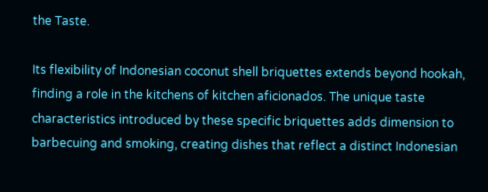the Taste.

Its flexibility of Indonesian coconut shell briquettes extends beyond hookah, finding a role in the kitchens of kitchen aficionados. The unique taste characteristics introduced by these specific briquettes adds dimension to barbecuing and smoking, creating dishes that reflect a distinct Indonesian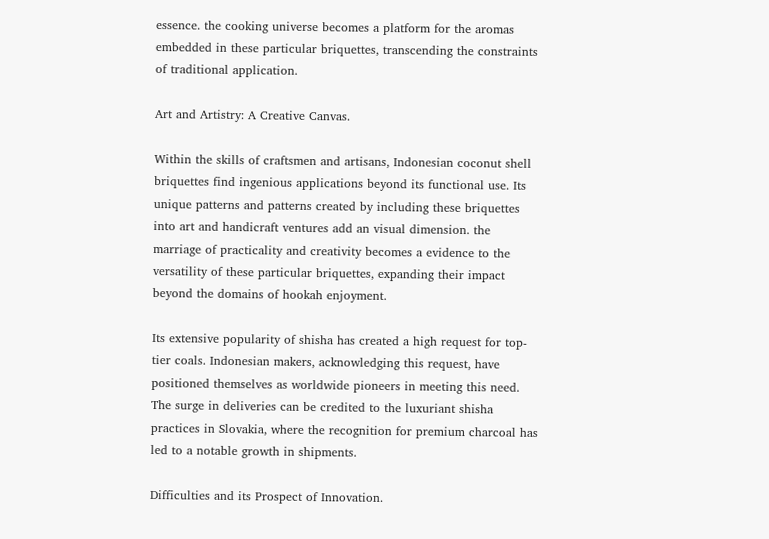essence. the cooking universe becomes a platform for the aromas embedded in these particular briquettes, transcending the constraints of traditional application.

Art and Artistry: A Creative Canvas.

Within the skills of craftsmen and artisans, Indonesian coconut shell briquettes find ingenious applications beyond its functional use. Its unique patterns and patterns created by including these briquettes into art and handicraft ventures add an visual dimension. the marriage of practicality and creativity becomes a evidence to the versatility of these particular briquettes, expanding their impact beyond the domains of hookah enjoyment.

Its extensive popularity of shisha has created a high request for top-tier coals. Indonesian makers, acknowledging this request, have positioned themselves as worldwide pioneers in meeting this need. The surge in deliveries can be credited to the luxuriant shisha practices in Slovakia, where the recognition for premium charcoal has led to a notable growth in shipments.

Difficulties and its Prospect of Innovation.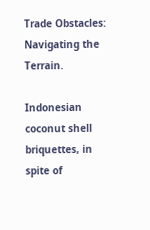Trade Obstacles: Navigating the Terrain.

Indonesian coconut shell briquettes, in spite of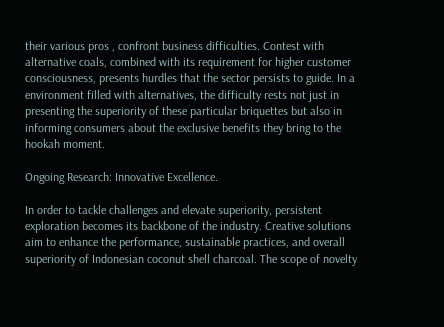their various pros , confront business difficulties. Contest with alternative coals, combined with its requirement for higher customer consciousness, presents hurdles that the sector persists to guide. In a environment filled with alternatives, the difficulty rests not just in presenting the superiority of these particular briquettes but also in informing consumers about the exclusive benefits they bring to the hookah moment.

Ongoing Research: Innovative Excellence.

In order to tackle challenges and elevate superiority, persistent exploration becomes its backbone of the industry. Creative solutions aim to enhance the performance, sustainable practices, and overall superiority of Indonesian coconut shell charcoal. The scope of novelty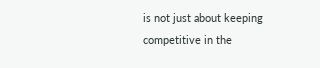is not just about keeping competitive in the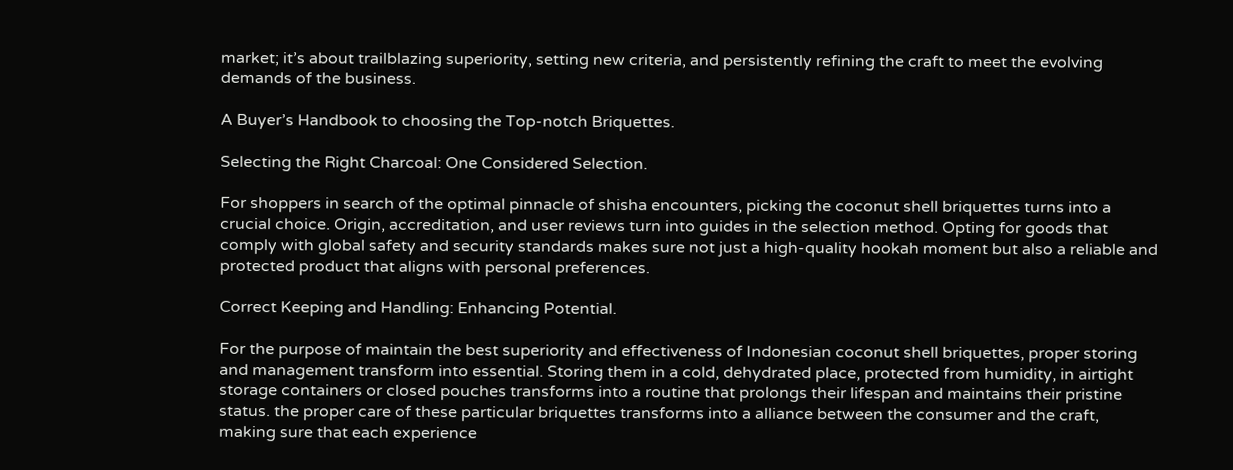market; it’s about trailblazing superiority, setting new criteria, and persistently refining the craft to meet the evolving demands of the business.

A Buyer’s Handbook to choosing the Top-notch Briquettes.

Selecting the Right Charcoal: One Considered Selection.

For shoppers in search of the optimal pinnacle of shisha encounters, picking the coconut shell briquettes turns into a crucial choice. Origin, accreditation, and user reviews turn into guides in the selection method. Opting for goods that comply with global safety and security standards makes sure not just a high-quality hookah moment but also a reliable and protected product that aligns with personal preferences.

Correct Keeping and Handling: Enhancing Potential.

For the purpose of maintain the best superiority and effectiveness of Indonesian coconut shell briquettes, proper storing and management transform into essential. Storing them in a cold, dehydrated place, protected from humidity, in airtight storage containers or closed pouches transforms into a routine that prolongs their lifespan and maintains their pristine status. the proper care of these particular briquettes transforms into a alliance between the consumer and the craft, making sure that each experience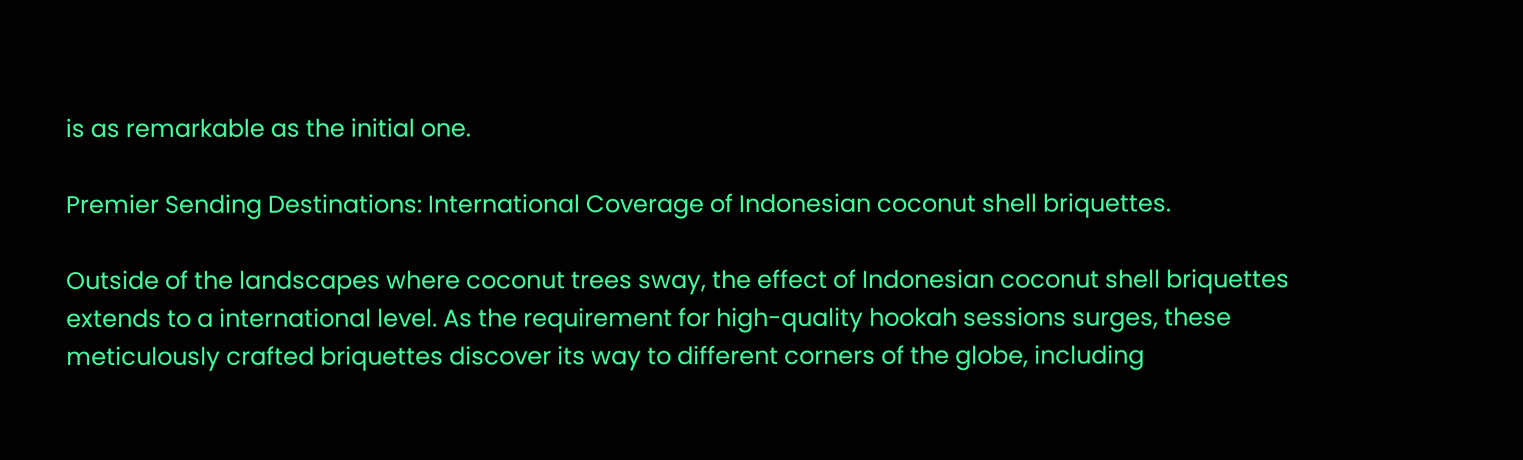is as remarkable as the initial one.

Premier Sending Destinations: International Coverage of Indonesian coconut shell briquettes.

Outside of the landscapes where coconut trees sway, the effect of Indonesian coconut shell briquettes extends to a international level. As the requirement for high-quality hookah sessions surges, these meticulously crafted briquettes discover its way to different corners of the globe, including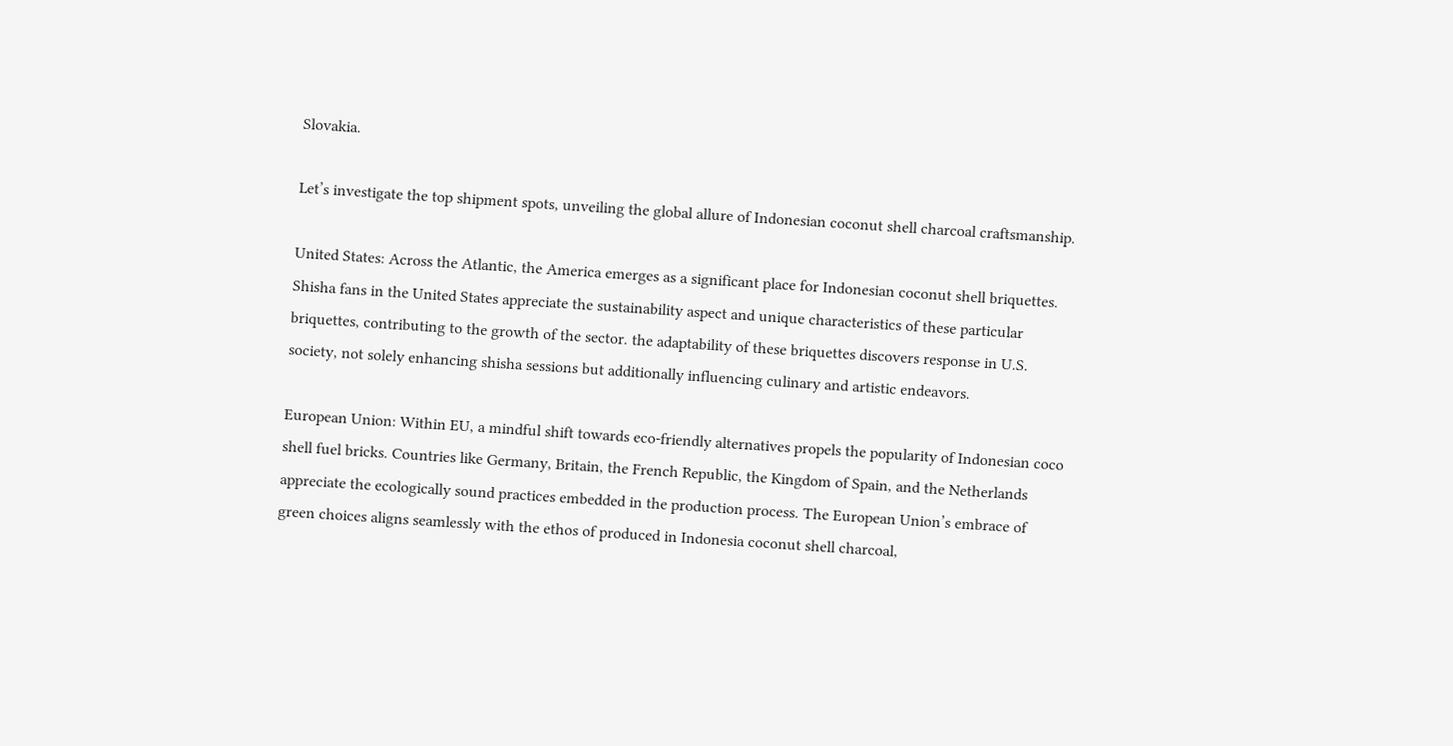Slovakia.

Let’s investigate the top shipment spots, unveiling the global allure of Indonesian coconut shell charcoal craftsmanship.

United States: Across the Atlantic, the America emerges as a significant place for Indonesian coconut shell briquettes. Shisha fans in the United States appreciate the sustainability aspect and unique characteristics of these particular briquettes, contributing to the growth of the sector. the adaptability of these briquettes discovers response in U.S. society, not solely enhancing shisha sessions but additionally influencing culinary and artistic endeavors.

European Union: Within EU, a mindful shift towards eco-friendly alternatives propels the popularity of Indonesian coco shell fuel bricks. Countries like Germany, Britain, the French Republic, the Kingdom of Spain, and the Netherlands appreciate the ecologically sound practices embedded in the production process. The European Union’s embrace of green choices aligns seamlessly with the ethos of produced in Indonesia coconut shell charcoal,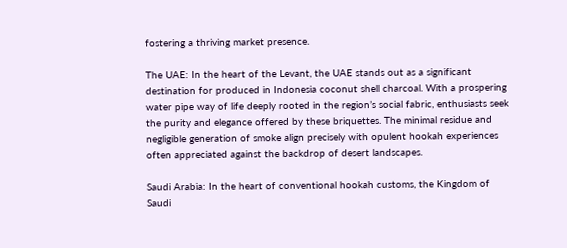fostering a thriving market presence.

The UAE: In the heart of the Levant, the UAE stands out as a significant destination for produced in Indonesia coconut shell charcoal. With a prospering water pipe way of life deeply rooted in the region’s social fabric, enthusiasts seek the purity and elegance offered by these briquettes. The minimal residue and negligible generation of smoke align precisely with opulent hookah experiences often appreciated against the backdrop of desert landscapes.

Saudi Arabia: In the heart of conventional hookah customs, the Kingdom of Saudi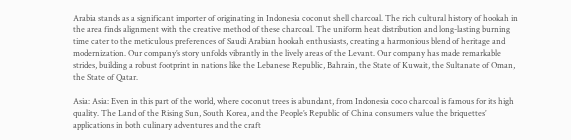Arabia stands as a significant importer of originating in Indonesia coconut shell charcoal. The rich cultural history of hookah in the area finds alignment with the creative method of these charcoal. The uniform heat distribution and long-lasting burning time cater to the meticulous preferences of Saudi Arabian hookah enthusiasts, creating a harmonious blend of heritage and modernization. Our company’s story unfolds vibrantly in the lively areas of the Levant. Our company has made remarkable strides, building a robust footprint in nations like the Lebanese Republic, Bahrain, the State of Kuwait, the Sultanate of Oman, the State of Qatar.

Asia: Asia: Even in this part of the world, where coconut trees is abundant, from Indonesia coco charcoal is famous for its high quality. The Land of the Rising Sun, South Korea, and the People’s Republic of China consumers value the briquettes’ applications in both culinary adventures and the craft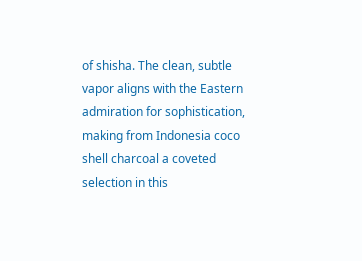of shisha. The clean, subtle vapor aligns with the Eastern admiration for sophistication, making from Indonesia coco shell charcoal a coveted selection in this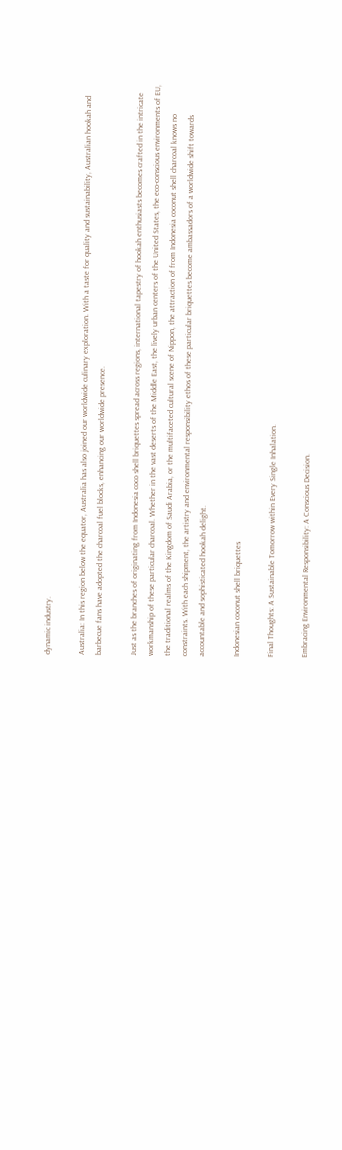dynamic industry.

Australia: In this region below the equator, Australia has also joined our worldwide culinary exploration. With a taste for quality and sustainability, Australian hookah and barbecue fans have adopted the charcoal fuel blocks, enhancing our worldwide presence.

Just as the branches of originating from Indonesia coco shell briquettes spread across regions, international tapestry of hookah enthusiasts becomes crafted in the intricate workmanship of these particular charcoal. Whether in the vast deserts of the Middle East, the lively urban centers of the United States, the eco-conscious environments of EU, the traditional realms of the Kingdom of Saudi Arabia, or the multifaceted cultural scene of Nippon, the attraction of from Indonesia coconut shell charcoal knows no constraints. With each shipment, the artistry and environmental responsibility ethos of these particular briquettes become ambassadors of a worldwide shift towards accountable and sophisticated hookah delight.

Indonesian coconut shell briquettes

Final Thoughts: A Sustainable Tomorrow within Every Single Inhalation.

Embracing Environmental Responsibility: A Conscious Decision.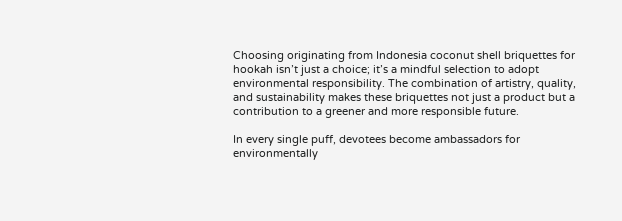Choosing originating from Indonesia coconut shell briquettes for hookah isn’t just a choice; it’s a mindful selection to adopt environmental responsibility. The combination of artistry, quality, and sustainability makes these briquettes not just a product but a contribution to a greener and more responsible future.

In every single puff, devotees become ambassadors for environmentally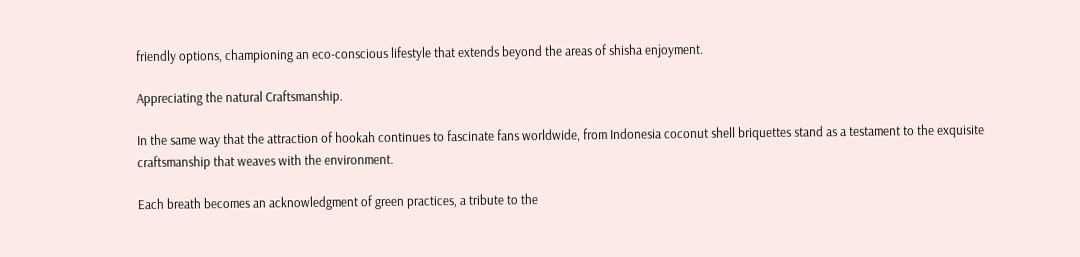friendly options, championing an eco-conscious lifestyle that extends beyond the areas of shisha enjoyment.

Appreciating the natural Craftsmanship.

In the same way that the attraction of hookah continues to fascinate fans worldwide, from Indonesia coconut shell briquettes stand as a testament to the exquisite craftsmanship that weaves with the environment.

Each breath becomes an acknowledgment of green practices, a tribute to the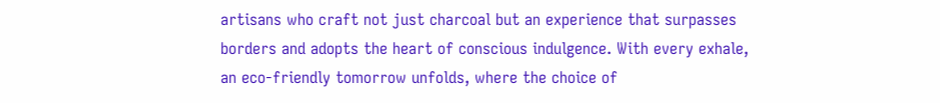artisans who craft not just charcoal but an experience that surpasses borders and adopts the heart of conscious indulgence. With every exhale, an eco-friendly tomorrow unfolds, where the choice of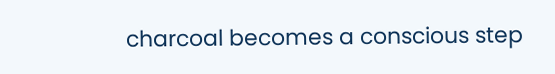charcoal becomes a conscious step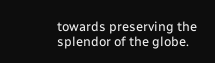towards preserving the splendor of the globe.